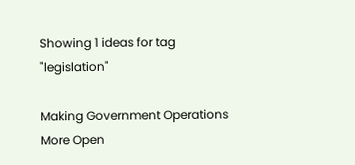Showing 1 ideas for tag "legislation"

Making Government Operations More Open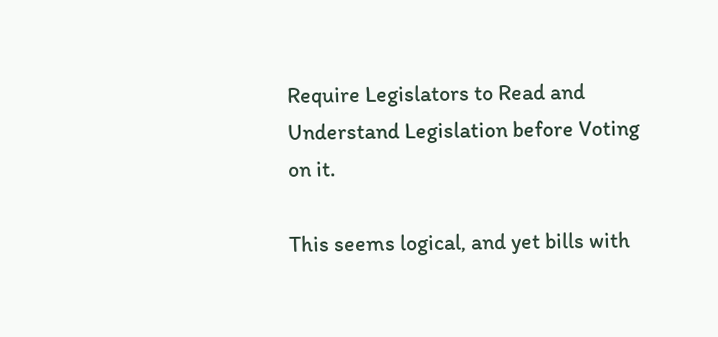Require Legislators to Read and Understand Legislation before Voting on it.

This seems logical, and yet bills with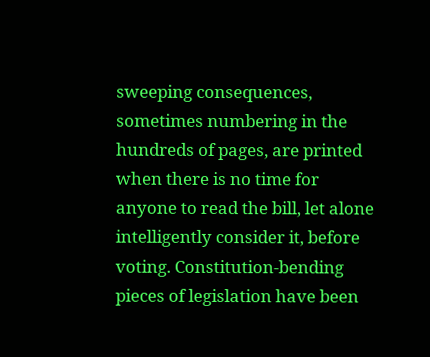sweeping consequences, sometimes numbering in the hundreds of pages, are printed when there is no time for anyone to read the bill, let alone intelligently consider it, before voting. Constitution-bending pieces of legislation have been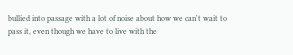bullied into passage with a lot of noise about how we can't wait to pass it, even though we have to live with the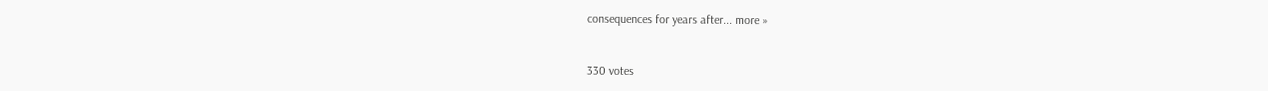consequences for years after... more »


330 votes